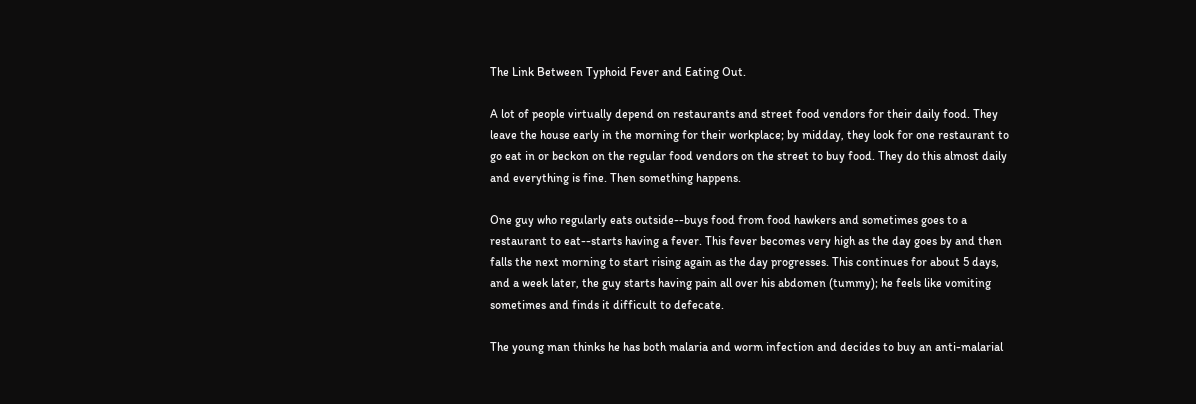The Link Between Typhoid Fever and Eating Out.

A lot of people virtually depend on restaurants and street food vendors for their daily food. They leave the house early in the morning for their workplace; by midday, they look for one restaurant to go eat in or beckon on the regular food vendors on the street to buy food. They do this almost daily and everything is fine. Then something happens.

One guy who regularly eats outside--buys food from food hawkers and sometimes goes to a restaurant to eat--starts having a fever. This fever becomes very high as the day goes by and then falls the next morning to start rising again as the day progresses. This continues for about 5 days, and a week later, the guy starts having pain all over his abdomen (tummy); he feels like vomiting sometimes and finds it difficult to defecate.

The young man thinks he has both malaria and worm infection and decides to buy an anti-malarial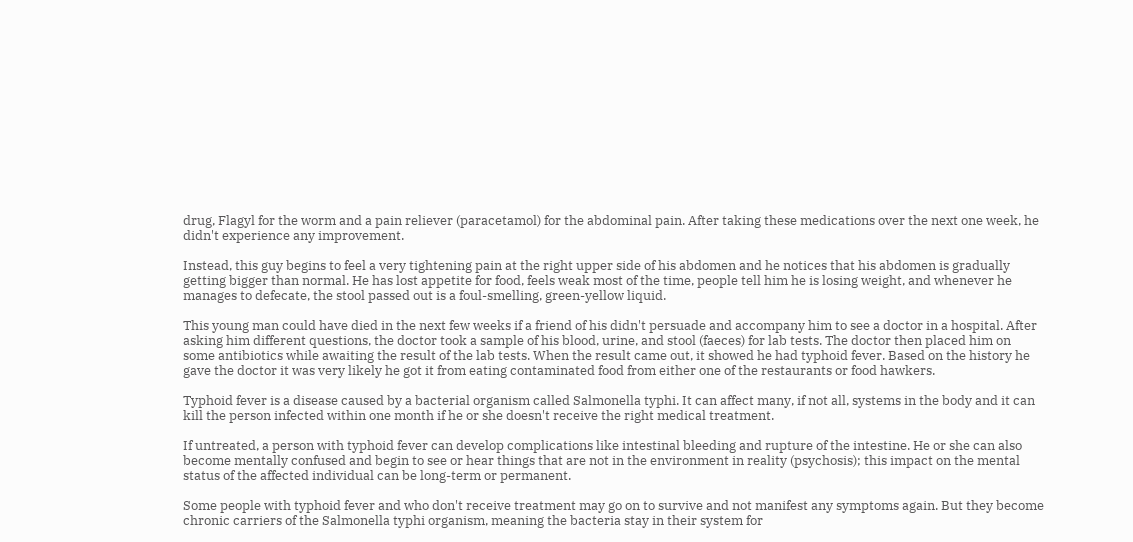drug, Flagyl for the worm and a pain reliever (paracetamol) for the abdominal pain. After taking these medications over the next one week, he didn't experience any improvement.

Instead, this guy begins to feel a very tightening pain at the right upper side of his abdomen and he notices that his abdomen is gradually getting bigger than normal. He has lost appetite for food, feels weak most of the time, people tell him he is losing weight, and whenever he manages to defecate, the stool passed out is a foul-smelling, green-yellow liquid.

This young man could have died in the next few weeks if a friend of his didn't persuade and accompany him to see a doctor in a hospital. After asking him different questions, the doctor took a sample of his blood, urine, and stool (faeces) for lab tests. The doctor then placed him on some antibiotics while awaiting the result of the lab tests. When the result came out, it showed he had typhoid fever. Based on the history he gave the doctor it was very likely he got it from eating contaminated food from either one of the restaurants or food hawkers.

Typhoid fever is a disease caused by a bacterial organism called Salmonella typhi. It can affect many, if not all, systems in the body and it can kill the person infected within one month if he or she doesn't receive the right medical treatment.

If untreated, a person with typhoid fever can develop complications like intestinal bleeding and rupture of the intestine. He or she can also become mentally confused and begin to see or hear things that are not in the environment in reality (psychosis); this impact on the mental status of the affected individual can be long-term or permanent.

Some people with typhoid fever and who don't receive treatment may go on to survive and not manifest any symptoms again. But they become chronic carriers of the Salmonella typhi organism, meaning the bacteria stay in their system for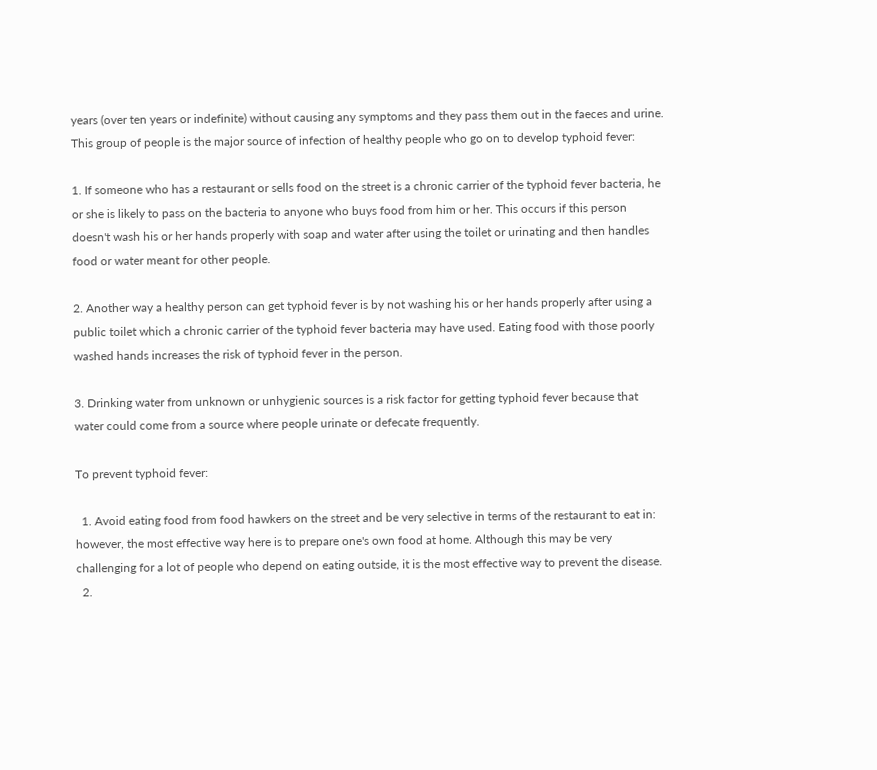years (over ten years or indefinite) without causing any symptoms and they pass them out in the faeces and urine. This group of people is the major source of infection of healthy people who go on to develop typhoid fever:

1. If someone who has a restaurant or sells food on the street is a chronic carrier of the typhoid fever bacteria, he or she is likely to pass on the bacteria to anyone who buys food from him or her. This occurs if this person doesn't wash his or her hands properly with soap and water after using the toilet or urinating and then handles food or water meant for other people.

2. Another way a healthy person can get typhoid fever is by not washing his or her hands properly after using a public toilet which a chronic carrier of the typhoid fever bacteria may have used. Eating food with those poorly washed hands increases the risk of typhoid fever in the person.

3. Drinking water from unknown or unhygienic sources is a risk factor for getting typhoid fever because that water could come from a source where people urinate or defecate frequently.

To prevent typhoid fever:

  1. Avoid eating food from food hawkers on the street and be very selective in terms of the restaurant to eat in: however, the most effective way here is to prepare one's own food at home. Although this may be very challenging for a lot of people who depend on eating outside, it is the most effective way to prevent the disease.
  2.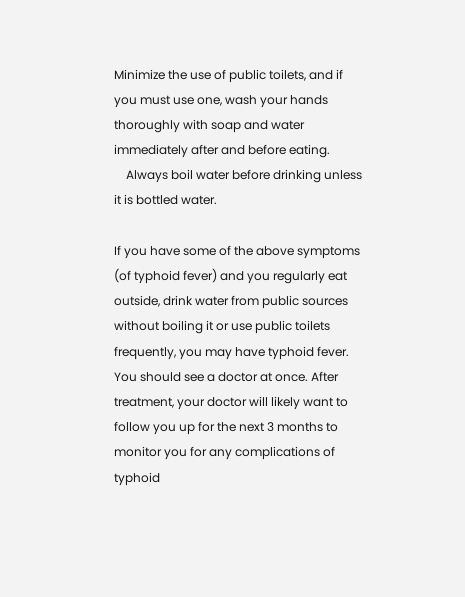Minimize the use of public toilets, and if you must use one, wash your hands thoroughly with soap and water immediately after and before eating.
    Always boil water before drinking unless it is bottled water.

If you have some of the above symptoms (of typhoid fever) and you regularly eat outside, drink water from public sources without boiling it or use public toilets frequently, you may have typhoid fever. You should see a doctor at once. After treatment, your doctor will likely want to follow you up for the next 3 months to monitor you for any complications of typhoid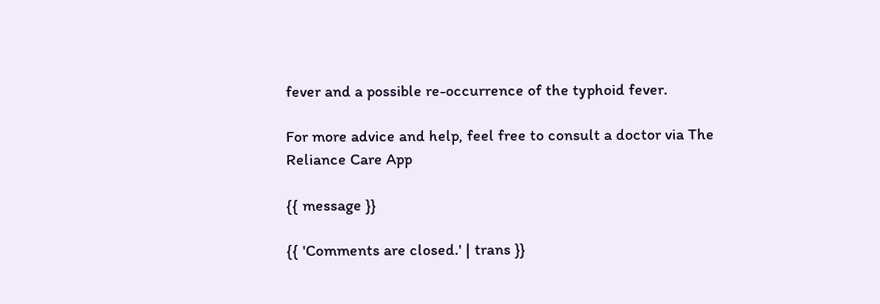fever and a possible re-occurrence of the typhoid fever.

For more advice and help, feel free to consult a doctor via The Reliance Care App

{{ message }}

{{ 'Comments are closed.' | trans }}